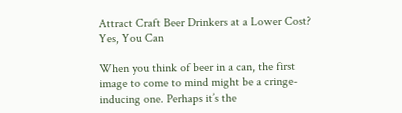Attract Craft Beer Drinkers at a Lower Cost? Yes, You Can

When you think of beer in a can, the first image to come to mind might be a cringe-inducing one. Perhaps it’s the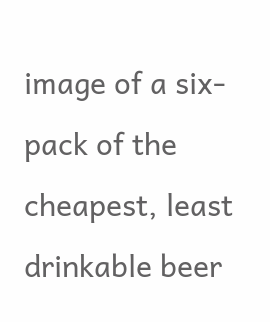image of a six-pack of the cheapest, least drinkable beer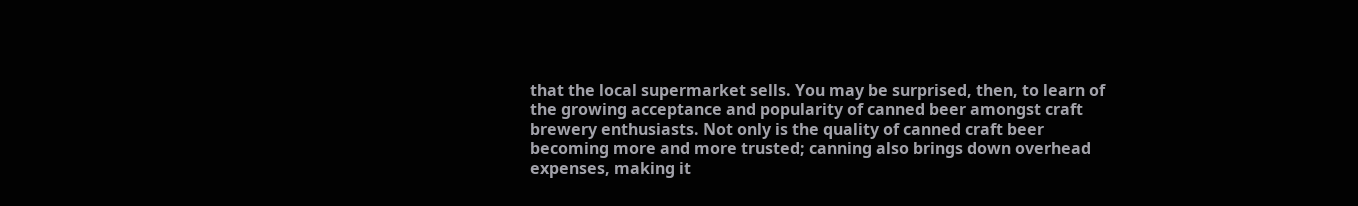that the local supermarket sells. You may be surprised, then, to learn of the growing acceptance and popularity of canned beer amongst craft brewery enthusiasts. Not only is the quality of canned craft beer becoming more and more trusted; canning also brings down overhead expenses, making it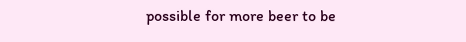possible for more beer to be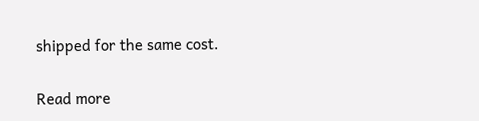shipped for the same cost.

Read more